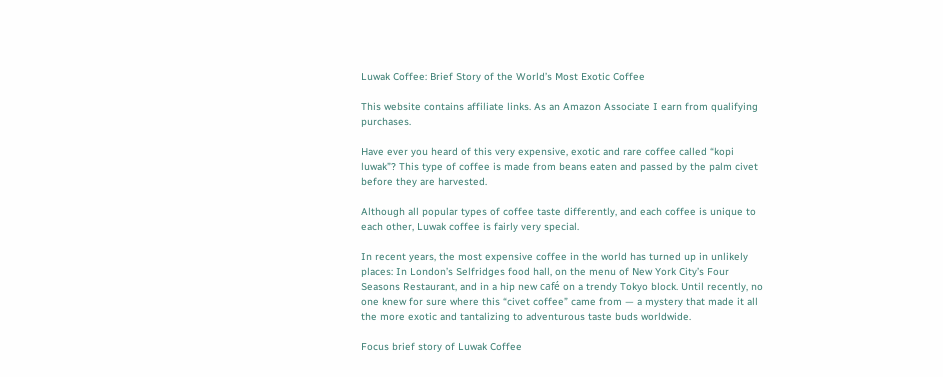Luwak Coffee: Brief Story of the World’s Most Exotic Coffee

This website contains affiliate links. As an Amazon Associate I earn from qualifying purchases.

Have ever you heard of this very expensive, exotic and rare coffee called “kopi luwak”? This type of coffee is made from beans eaten and passed by the palm civet before they are harvested.

Although all popular types of coffee taste differently, and each coffee is unique to each other, Luwak coffee is fairly very special.

In recent years, the most expensive coffee in the world has turned up in unlikely places: In London’s Selfridges food hall, on the menu of New York City’s Four Seasons Restaurant, and in a hip new café on a trendy Tokyo block. Until recently, no one knew for sure where this “civet coffee” came from — a mystery that made it all the more exotic and tantalizing to adventurous taste buds worldwide.

Focus brief story of Luwak Coffee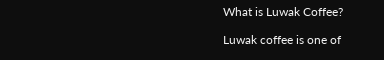What is Luwak Coffee?

Luwak coffee is one of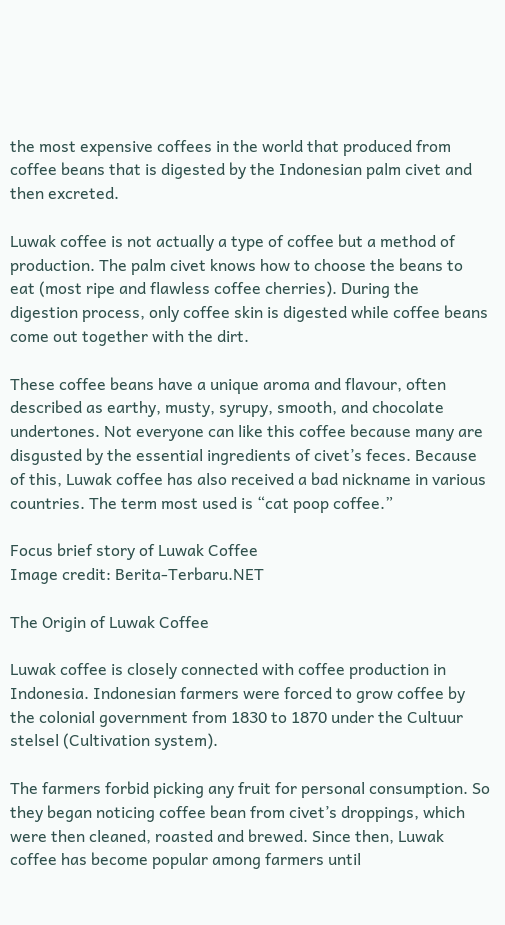the most expensive coffees in the world that produced from coffee beans that is digested by the Indonesian palm civet and then excreted.

Luwak coffee is not actually a type of coffee but a method of production. The palm civet knows how to choose the beans to eat (most ripe and flawless coffee cherries). During the digestion process, only coffee skin is digested while coffee beans come out together with the dirt.

These coffee beans have a unique aroma and flavour, often described as earthy, musty, syrupy, smooth, and chocolate undertones. Not everyone can like this coffee because many are disgusted by the essential ingredients of civet’s feces. Because of this, Luwak coffee has also received a bad nickname in various countries. The term most used is “cat poop coffee.”

Focus brief story of Luwak Coffee
Image credit: Berita-Terbaru.NET

The Origin of Luwak Coffee

Luwak coffee is closely connected with coffee production in Indonesia. Indonesian farmers were forced to grow coffee by the colonial government from 1830 to 1870 under the Cultuur stelsel (Cultivation system).

The farmers forbid picking any fruit for personal consumption. So they began noticing coffee bean from civet’s droppings, which were then cleaned, roasted and brewed. Since then, Luwak coffee has become popular among farmers until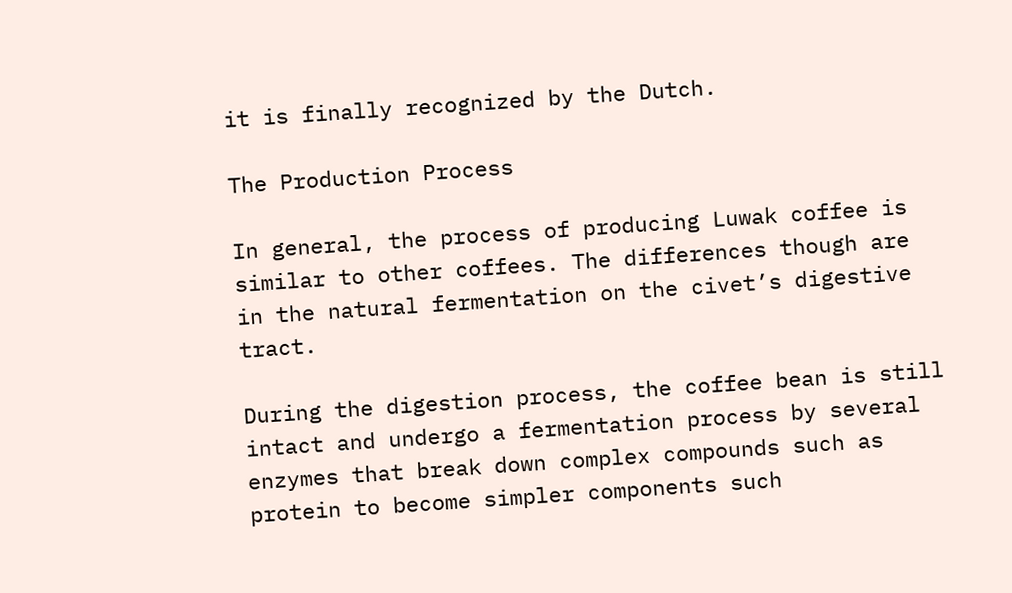it is finally recognized by the Dutch.

The Production Process

In general, the process of producing Luwak coffee is similar to other coffees. The differences though are in the natural fermentation on the civet’s digestive tract.

During the digestion process, the coffee bean is still intact and undergo a fermentation process by several enzymes that break down complex compounds such as protein to become simpler components such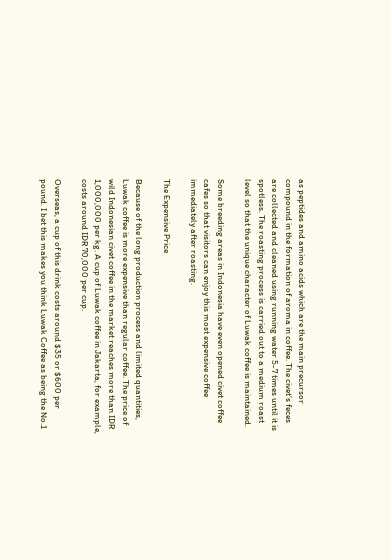as peptides and amino acids which are the main precursor compound in the formation of aroma in coffee. The civet’s feces are collected and cleaned using running water 5-7 times until it is spotless. The roasting process is carried out to a medium roast level so that the unique character of Luwak coffee is maintained.

Some breeding areas in Indonesia have even opened civet coffee cafes so that visitors can enjoy this most expensive coffee immediately after roasting.

The Expensive Price

Because of the long production process and limited quantities, Luwak coffee is more expensive than regular coffee. The price of wild Indonesian civet coffee in the market reaches more than IDR 1,000,000 per kg. A cup of Luwak coffee in Jakarta, for example, costs around IDR 70,000 per cup.

Overseas, a cup of this drink costs around $35 or $600 per pound. I bet this makes you think Luwak Coffee as being the No.1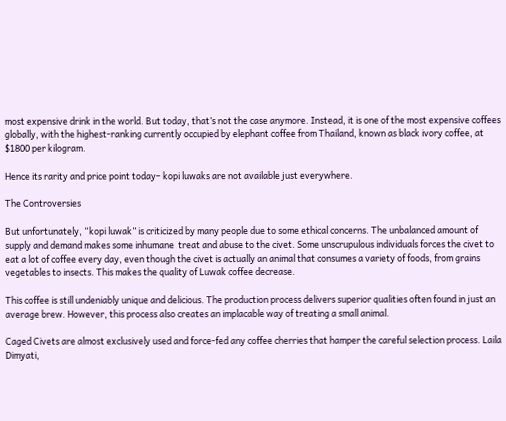most expensive drink in the world. But today, that’s not the case anymore. Instead, it is one of the most expensive coffees globally, with the highest-ranking currently occupied by elephant coffee from Thailand, known as black ivory coffee, at $1800 per kilogram.

Hence its rarity and price point today– kopi luwaks are not available just everywhere.

The Controversies

But unfortunately, “kopi luwak” is criticized by many people due to some ethical concerns. The unbalanced amount of supply and demand makes some inhumane  treat and abuse to the civet. Some unscrupulous individuals forces the civet to eat a lot of coffee every day, even though the civet is actually an animal that consumes a variety of foods, from grains vegetables to insects. This makes the quality of Luwak coffee decrease.

This coffee is still undeniably unique and delicious. The production process delivers superior qualities often found in just an average brew. However, this process also creates an implacable way of treating a small animal.

Caged Civets are almost exclusively used and force-fed any coffee cherries that hamper the careful selection process. Laila Dimyati,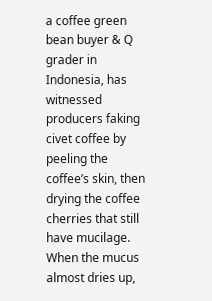a coffee green bean buyer & Q grader in Indonesia, has witnessed producers faking civet coffee by peeling the coffee’s skin, then drying the coffee cherries that still have mucilage. When the mucus almost dries up,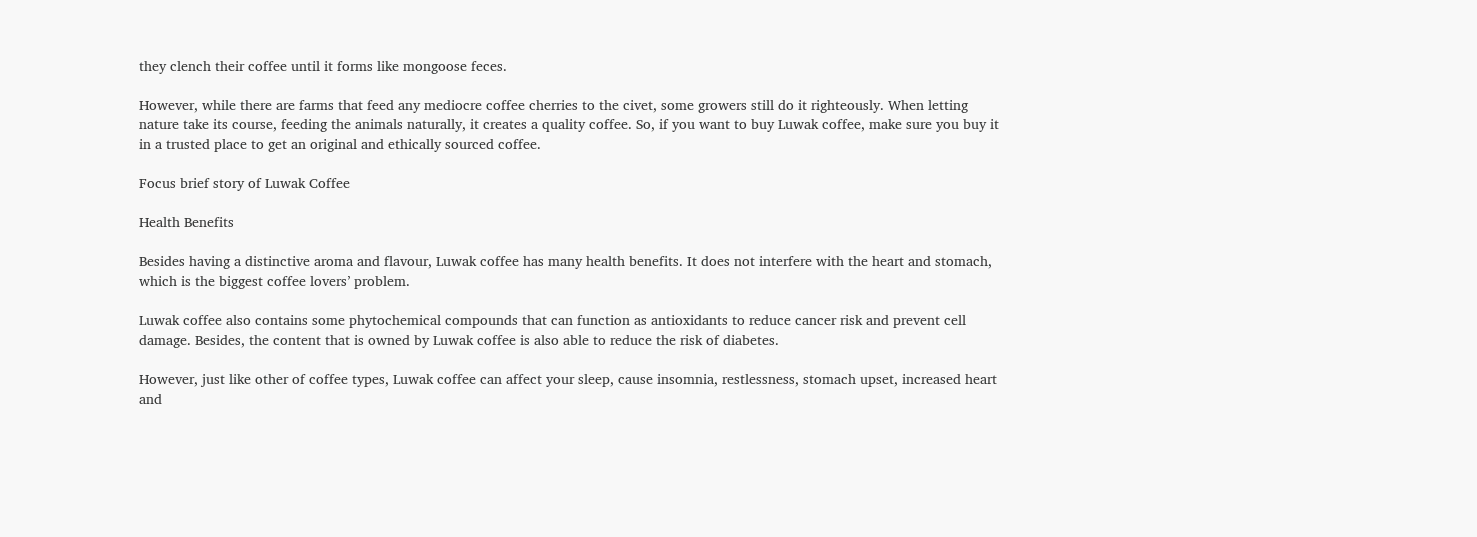they clench their coffee until it forms like mongoose feces.

However, while there are farms that feed any mediocre coffee cherries to the civet, some growers still do it righteously. When letting nature take its course, feeding the animals naturally, it creates a quality coffee. So, if you want to buy Luwak coffee, make sure you buy it in a trusted place to get an original and ethically sourced coffee.

Focus brief story of Luwak Coffee

Health Benefits

Besides having a distinctive aroma and flavour, Luwak coffee has many health benefits. It does not interfere with the heart and stomach, which is the biggest coffee lovers’ problem.

Luwak coffee also contains some phytochemical compounds that can function as antioxidants to reduce cancer risk and prevent cell damage. Besides, the content that is owned by Luwak coffee is also able to reduce the risk of diabetes.

However, just like other of coffee types, Luwak coffee can affect your sleep, cause insomnia, restlessness, stomach upset, increased heart and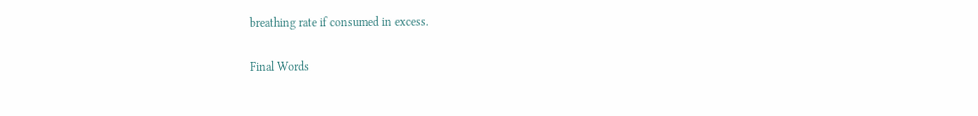breathing rate if consumed in excess.

Final Words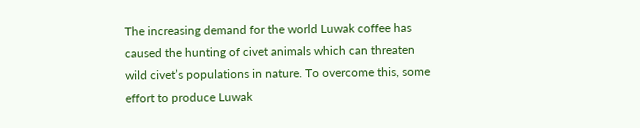The increasing demand for the world Luwak coffee has caused the hunting of civet animals which can threaten wild civet’s populations in nature. To overcome this, some effort to produce Luwak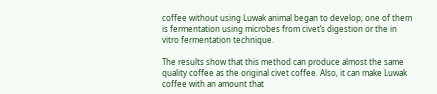coffee without using Luwak animal began to develop; one of them is fermentation using microbes from civet’s digestion or the in vitro fermentation technique.

The results show that this method can produce almost the same quality coffee as the original civet coffee. Also, it can make Luwak coffee with an amount that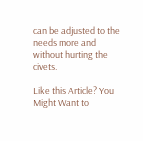can be adjusted to the needs more and without hurting the civets.

Like this Article? You Might Want to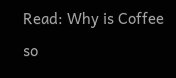Read: Why is Coffee so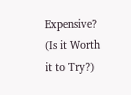Expensive? (Is it Worth it to Try?)